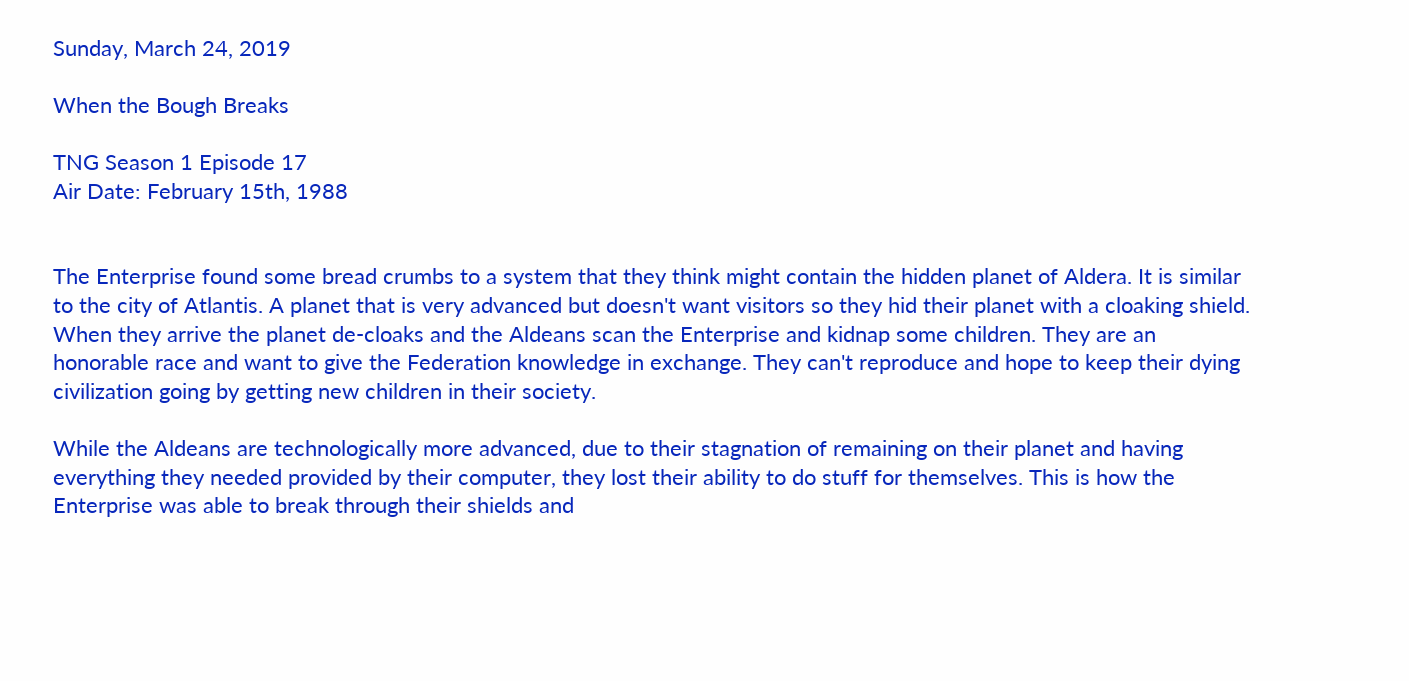Sunday, March 24, 2019

When the Bough Breaks

TNG Season 1 Episode 17
Air Date: February 15th, 1988


The Enterprise found some bread crumbs to a system that they think might contain the hidden planet of Aldera. It is similar to the city of Atlantis. A planet that is very advanced but doesn't want visitors so they hid their planet with a cloaking shield. When they arrive the planet de-cloaks and the Aldeans scan the Enterprise and kidnap some children. They are an honorable race and want to give the Federation knowledge in exchange. They can't reproduce and hope to keep their dying civilization going by getting new children in their society.

While the Aldeans are technologically more advanced, due to their stagnation of remaining on their planet and having everything they needed provided by their computer, they lost their ability to do stuff for themselves. This is how the Enterprise was able to break through their shields and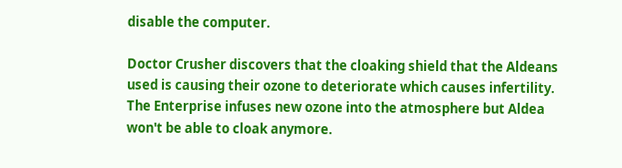disable the computer.

Doctor Crusher discovers that the cloaking shield that the Aldeans used is causing their ozone to deteriorate which causes infertility. The Enterprise infuses new ozone into the atmosphere but Aldea won't be able to cloak anymore.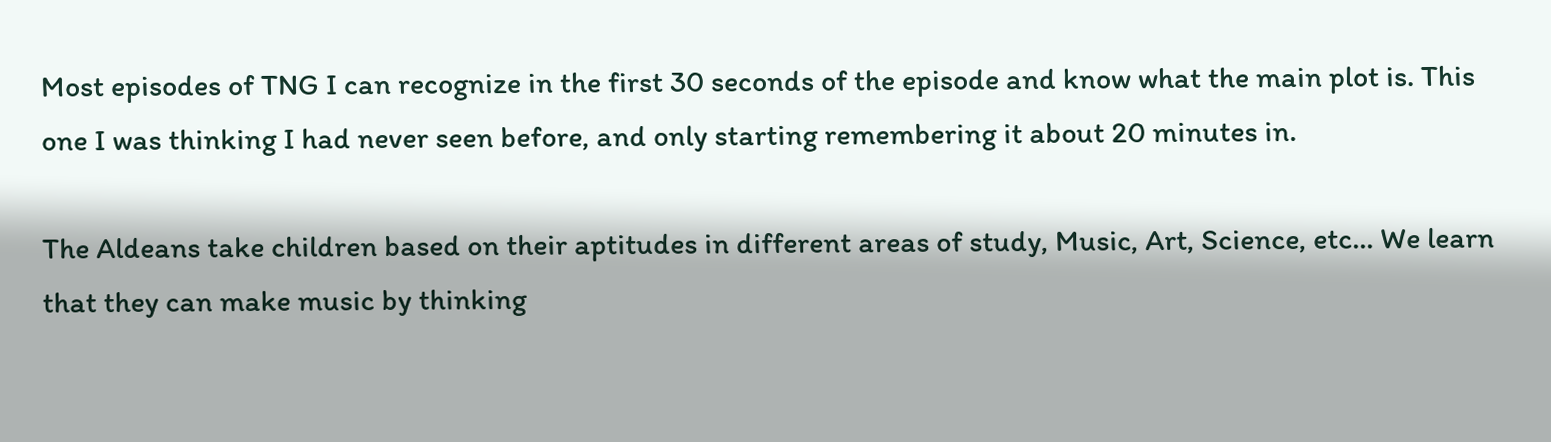Most episodes of TNG I can recognize in the first 30 seconds of the episode and know what the main plot is. This one I was thinking I had never seen before, and only starting remembering it about 20 minutes in.

The Aldeans take children based on their aptitudes in different areas of study, Music, Art, Science, etc... We learn that they can make music by thinking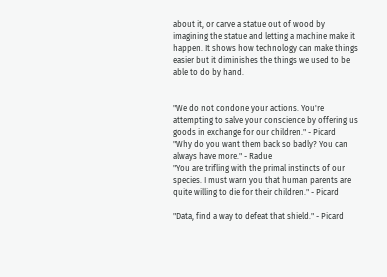about it, or carve a statue out of wood by imagining the statue and letting a machine make it happen. It shows how technology can make things easier but it diminishes the things we used to be able to do by hand.


"We do not condone your actions. You're attempting to salve your conscience by offering us goods in exchange for our children." - Picard
"Why do you want them back so badly? You can always have more." - Radue
"You are trifling with the primal instincts of our species. I must warn you that human parents are quite willing to die for their children." - Picard

"Data, find a way to defeat that shield." - Picard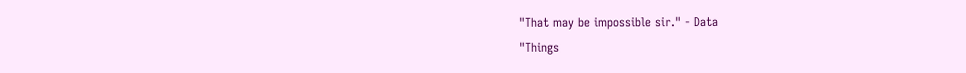"That may be impossible sir." - Data
"Things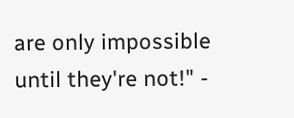are only impossible until they're not!" -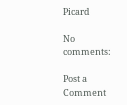Picard

No comments:

Post a Comment